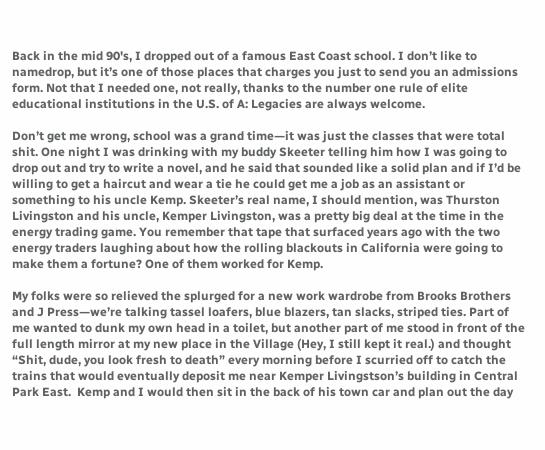Back in the mid 90's, I dropped out of a famous East Coast school. I don’t like to namedrop, but it’s one of those places that charges you just to send you an admissions form. Not that I needed one, not really, thanks to the number one rule of elite educational institutions in the U.S. of A: Legacies are always welcome.

Don’t get me wrong, school was a grand time—it was just the classes that were total shit. One night I was drinking with my buddy Skeeter telling him how I was going to drop out and try to write a novel, and he said that sounded like a solid plan and if I’d be willing to get a haircut and wear a tie he could get me a job as an assistant or something to his uncle Kemp. Skeeter’s real name, I should mention, was Thurston Livingston and his uncle, Kemper Livingston, was a pretty big deal at the time in the energy trading game. You remember that tape that surfaced years ago with the two energy traders laughing about how the rolling blackouts in California were going to make them a fortune? One of them worked for Kemp.

My folks were so relieved the splurged for a new work wardrobe from Brooks Brothers and J Press—we’re talking tassel loafers, blue blazers, tan slacks, striped ties. Part of me wanted to dunk my own head in a toilet, but another part of me stood in front of the full length mirror at my new place in the Village (Hey, I still kept it real.) and thought “Shit, dude, you look fresh to death” every morning before I scurried off to catch the trains that would eventually deposit me near Kemper Livingstson’s building in Central Park East.  Kemp and I would then sit in the back of his town car and plan out the day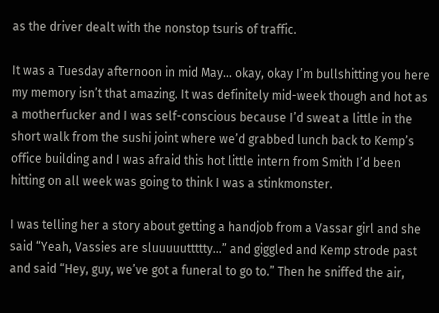as the driver dealt with the nonstop tsuris of traffic.

It was a Tuesday afternoon in mid May… okay, okay I’m bullshitting you here my memory isn’t that amazing. It was definitely mid-week though and hot as a motherfucker and I was self-conscious because I’d sweat a little in the short walk from the sushi joint where we’d grabbed lunch back to Kemp’s office building and I was afraid this hot little intern from Smith I’d been hitting on all week was going to think I was a stinkmonster.

I was telling her a story about getting a handjob from a Vassar girl and she said “Yeah, Vassies are sluuuuuttttty…” and giggled and Kemp strode past and said “Hey, guy, we’ve got a funeral to go to.” Then he sniffed the air,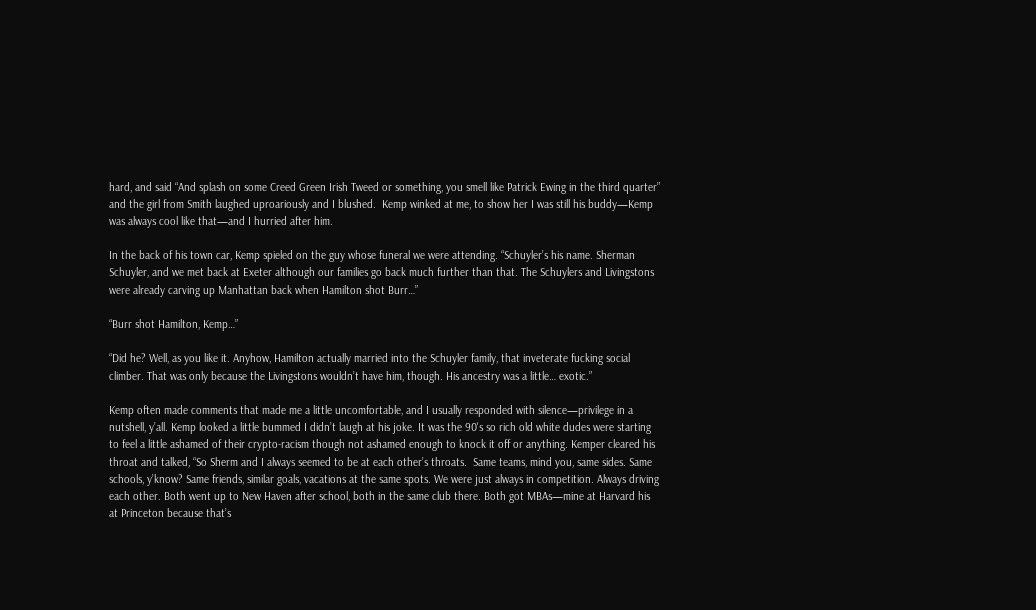hard, and said “And splash on some Creed Green Irish Tweed or something, you smell like Patrick Ewing in the third quarter” and the girl from Smith laughed uproariously and I blushed.  Kemp winked at me, to show her I was still his buddy—Kemp was always cool like that—and I hurried after him.

In the back of his town car, Kemp spieled on the guy whose funeral we were attending. “Schuyler’s his name. Sherman Schuyler, and we met back at Exeter although our families go back much further than that. The Schuylers and Livingstons were already carving up Manhattan back when Hamilton shot Burr…”

“Burr shot Hamilton, Kemp…”

“Did he? Well, as you like it. Anyhow, Hamilton actually married into the Schuyler family, that inveterate fucking social climber. That was only because the Livingstons wouldn’t have him, though. His ancestry was a little… exotic.”

Kemp often made comments that made me a little uncomfortable, and I usually responded with silence—privilege in a nutshell, y’all. Kemp looked a little bummed I didn’t laugh at his joke. It was the 90's so rich old white dudes were starting to feel a little ashamed of their crypto-racism though not ashamed enough to knock it off or anything. Kemper cleared his throat and talked, “So Sherm and I always seemed to be at each other’s throats.  Same teams, mind you, same sides. Same schools, y’know? Same friends, similar goals, vacations at the same spots. We were just always in competition. Always driving each other. Both went up to New Haven after school, both in the same club there. Both got MBAs—mine at Harvard his at Princeton because that’s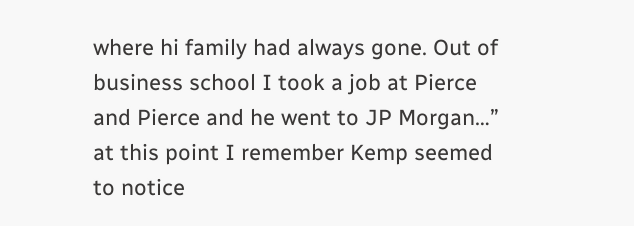where hi family had always gone. Out of business school I took a job at Pierce and Pierce and he went to JP Morgan…” at this point I remember Kemp seemed to notice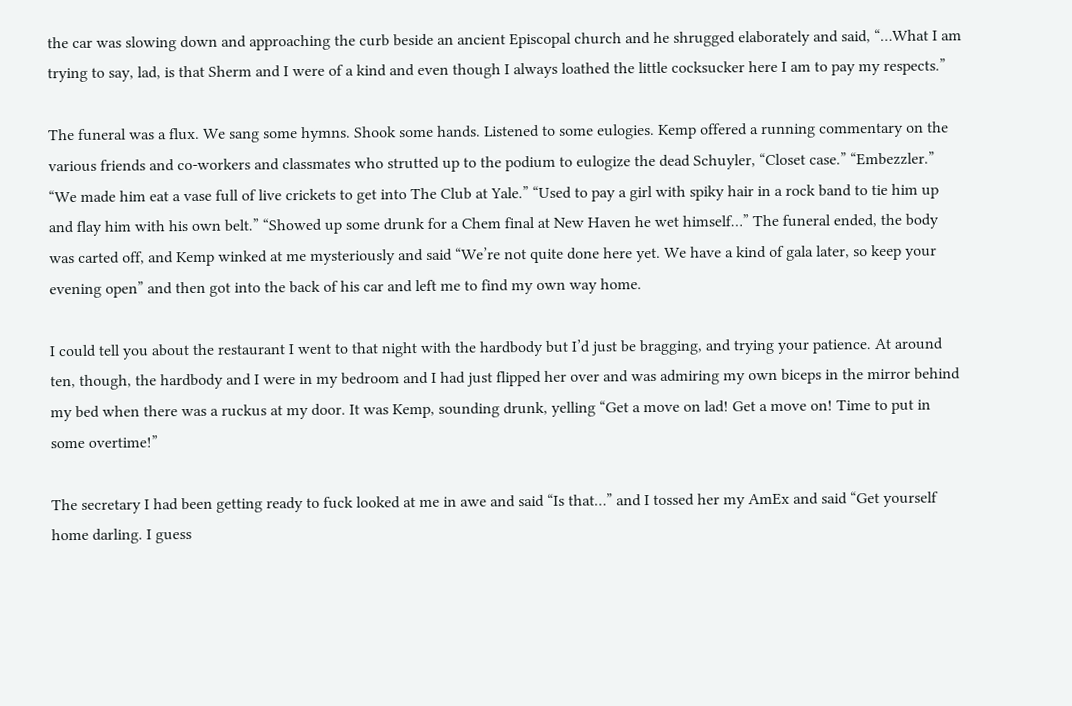the car was slowing down and approaching the curb beside an ancient Episcopal church and he shrugged elaborately and said, “…What I am trying to say, lad, is that Sherm and I were of a kind and even though I always loathed the little cocksucker here I am to pay my respects.”

The funeral was a flux. We sang some hymns. Shook some hands. Listened to some eulogies. Kemp offered a running commentary on the various friends and co-workers and classmates who strutted up to the podium to eulogize the dead Schuyler, “Closet case.” “Embezzler.” “We made him eat a vase full of live crickets to get into The Club at Yale.” “Used to pay a girl with spiky hair in a rock band to tie him up and flay him with his own belt.” “Showed up some drunk for a Chem final at New Haven he wet himself…” The funeral ended, the body was carted off, and Kemp winked at me mysteriously and said “We’re not quite done here yet. We have a kind of gala later, so keep your evening open” and then got into the back of his car and left me to find my own way home.

I could tell you about the restaurant I went to that night with the hardbody but I’d just be bragging, and trying your patience. At around ten, though, the hardbody and I were in my bedroom and I had just flipped her over and was admiring my own biceps in the mirror behind my bed when there was a ruckus at my door. It was Kemp, sounding drunk, yelling “Get a move on lad! Get a move on! Time to put in some overtime!”

The secretary I had been getting ready to fuck looked at me in awe and said “Is that…” and I tossed her my AmEx and said “Get yourself home darling. I guess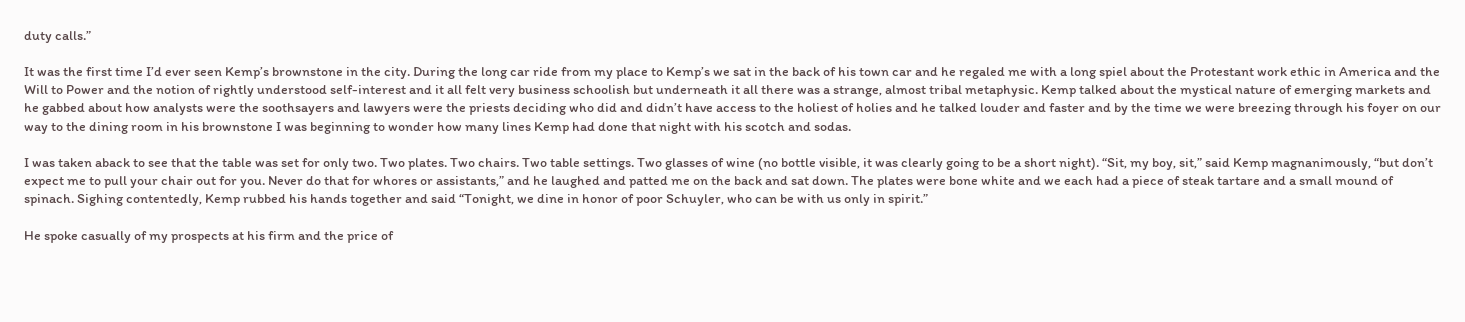duty calls.”

It was the first time I’d ever seen Kemp’s brownstone in the city. During the long car ride from my place to Kemp’s we sat in the back of his town car and he regaled me with a long spiel about the Protestant work ethic in America and the Will to Power and the notion of rightly understood self-interest and it all felt very business schoolish but underneath it all there was a strange, almost tribal metaphysic. Kemp talked about the mystical nature of emerging markets and he gabbed about how analysts were the soothsayers and lawyers were the priests deciding who did and didn’t have access to the holiest of holies and he talked louder and faster and by the time we were breezing through his foyer on our way to the dining room in his brownstone I was beginning to wonder how many lines Kemp had done that night with his scotch and sodas.

I was taken aback to see that the table was set for only two. Two plates. Two chairs. Two table settings. Two glasses of wine (no bottle visible, it was clearly going to be a short night). “Sit, my boy, sit,” said Kemp magnanimously, “but don’t expect me to pull your chair out for you. Never do that for whores or assistants,” and he laughed and patted me on the back and sat down. The plates were bone white and we each had a piece of steak tartare and a small mound of spinach. Sighing contentedly, Kemp rubbed his hands together and said “Tonight, we dine in honor of poor Schuyler, who can be with us only in spirit.”

He spoke casually of my prospects at his firm and the price of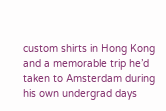custom shirts in Hong Kong and a memorable trip he’d taken to Amsterdam during his own undergrad days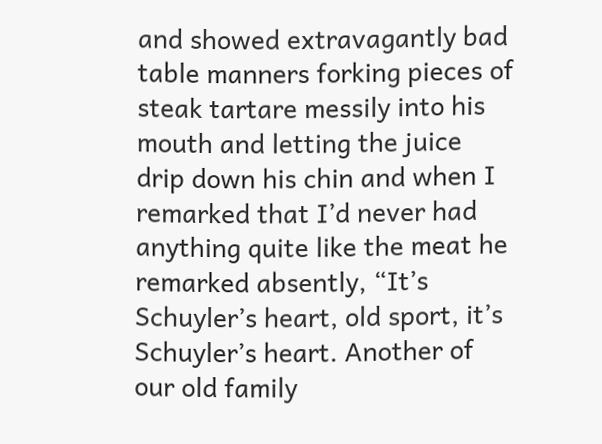and showed extravagantly bad table manners forking pieces of steak tartare messily into his mouth and letting the juice drip down his chin and when I remarked that I’d never had anything quite like the meat he remarked absently, “It’s Schuyler’s heart, old sport, it’s Schuyler’s heart. Another of our old family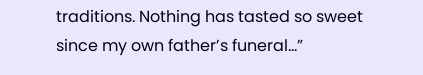traditions. Nothing has tasted so sweet since my own father’s funeral…”